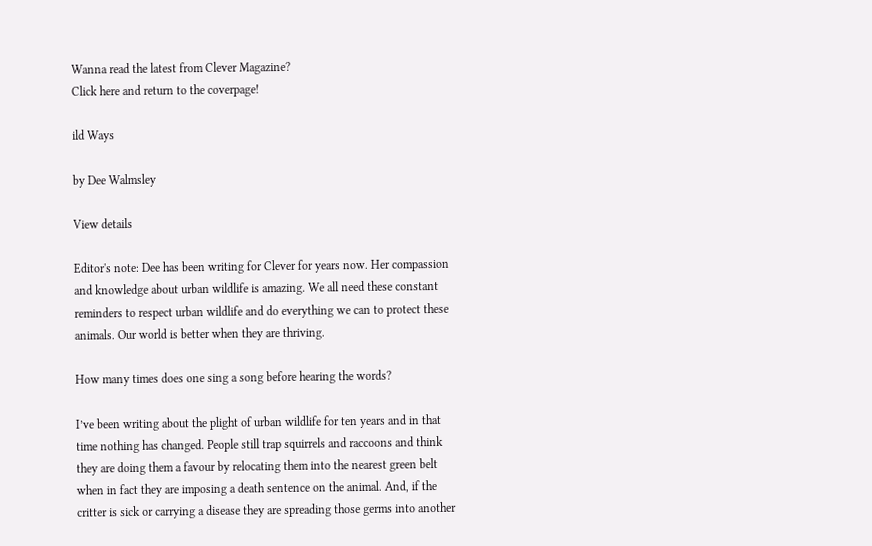Wanna read the latest from Clever Magazine?
Click here and return to the coverpage!

ild Ways

by Dee Walmsley

View details

Editor's note: Dee has been writing for Clever for years now. Her compassion and knowledge about urban wildlife is amazing. We all need these constant reminders to respect urban wildlife and do everything we can to protect these animals. Our world is better when they are thriving.

How many times does one sing a song before hearing the words?

I’ve been writing about the plight of urban wildlife for ten years and in that time nothing has changed. People still trap squirrels and raccoons and think they are doing them a favour by relocating them into the nearest green belt when in fact they are imposing a death sentence on the animal. And, if the critter is sick or carrying a disease they are spreading those germs into another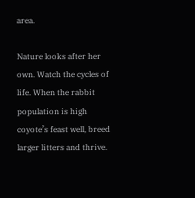area.

Nature looks after her own. Watch the cycles of life. When the rabbit population is high coyote’s feast well, breed larger litters and thrive.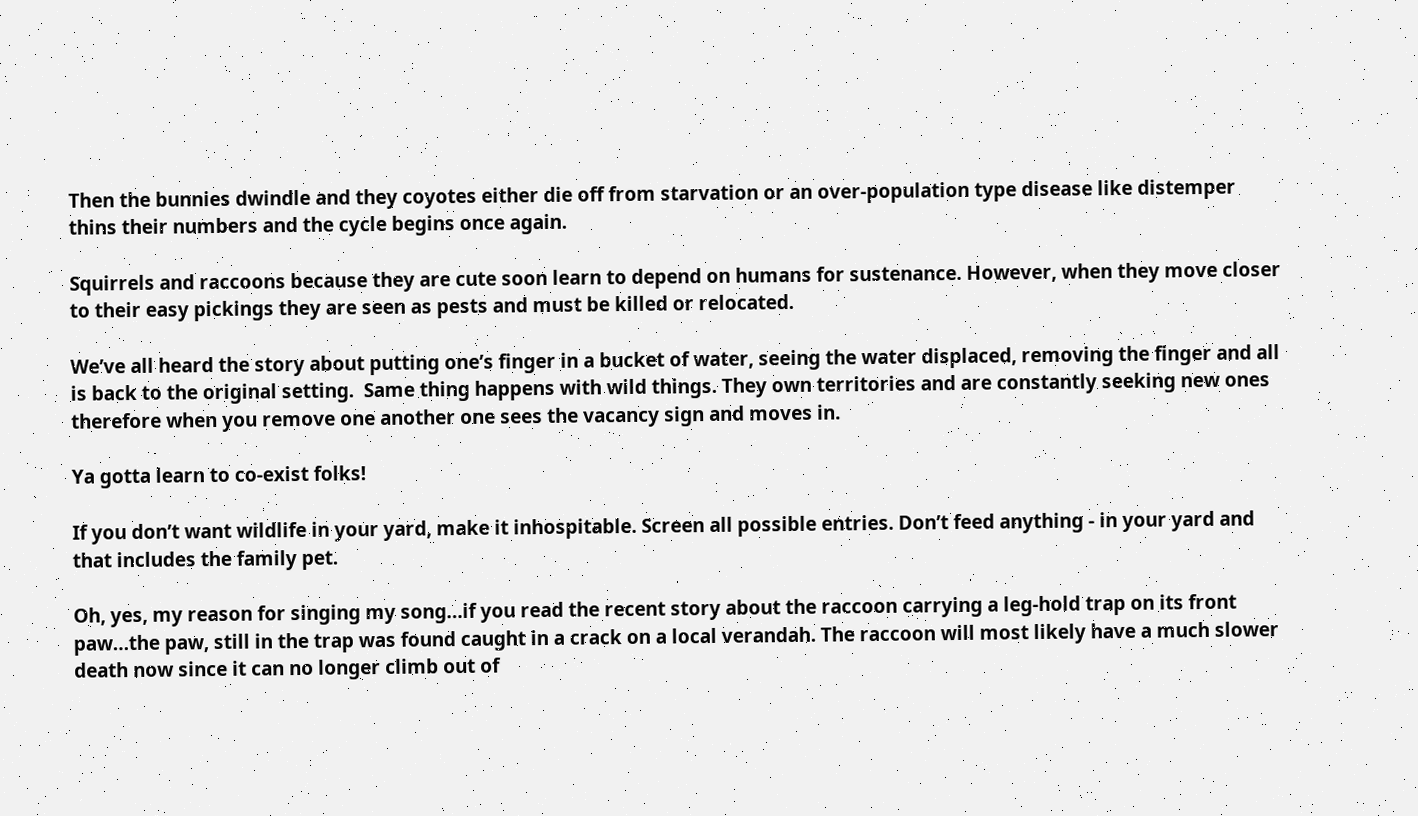Then the bunnies dwindle and they coyotes either die off from starvation or an over-population type disease like distemper thins their numbers and the cycle begins once again.

Squirrels and raccoons because they are cute soon learn to depend on humans for sustenance. However, when they move closer to their easy pickings they are seen as pests and must be killed or relocated.

We’ve all heard the story about putting one’s finger in a bucket of water, seeing the water displaced, removing the finger and all is back to the original setting.  Same thing happens with wild things. They own territories and are constantly seeking new ones therefore when you remove one another one sees the vacancy sign and moves in.

Ya gotta learn to co-exist folks!

If you don’t want wildlife in your yard, make it inhospitable. Screen all possible entries. Don’t feed anything - in your yard and that includes the family pet.

Oh, yes, my reason for singing my song…if you read the recent story about the raccoon carrying a leg-hold trap on its front paw…the paw, still in the trap was found caught in a crack on a local verandah. The raccoon will most likely have a much slower death now since it can no longer climb out of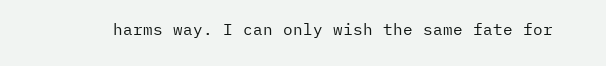harms way. I can only wish the same fate for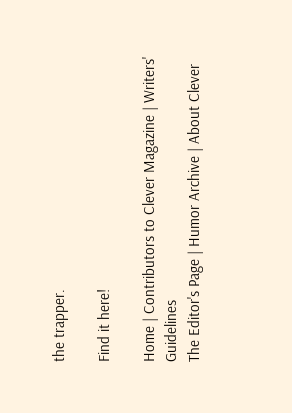the trapper.

Find it here!

Home | Contributors to Clever Magazine | Writers' Guidelines
The Editor's Page | Humor Archive | About Clever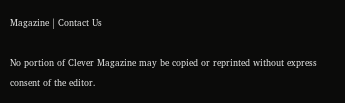Magazine | Contact Us

No portion of Clever Magazine may be copied or reprinted without express consent of the editor.